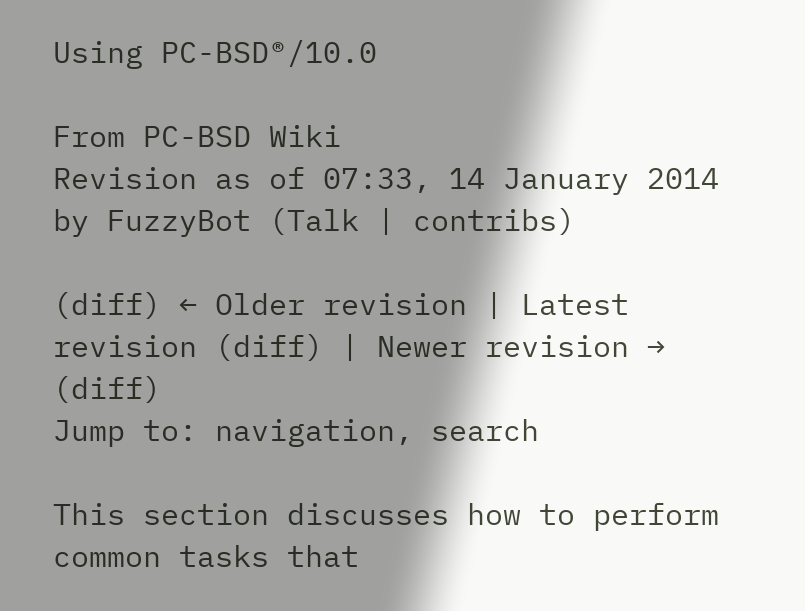Using PC-BSD®/10.0

From PC-BSD Wiki
Revision as of 07:33, 14 January 2014 by FuzzyBot (Talk | contribs)

(diff) ← Older revision | Latest revision (diff) | Newer revision → (diff)
Jump to: navigation, search

This section discusses how to perform common tasks that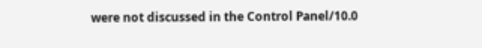were not discussed in the Control Panel/10.0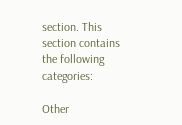section. This section contains the following categories:

Other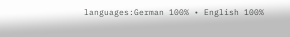languages:German 100% • English 100%